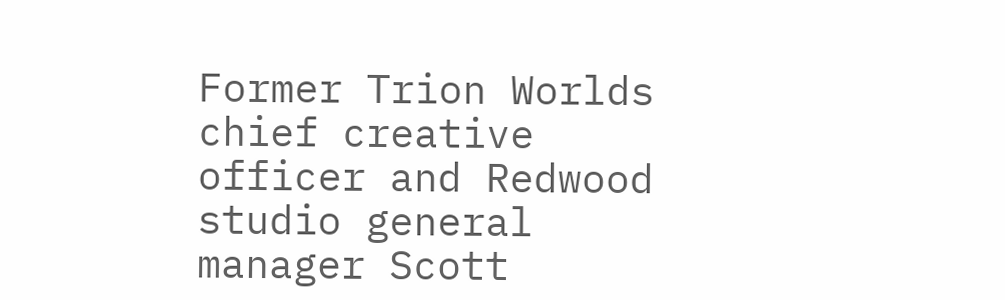Former Trion Worlds chief creative officer and Redwood studio general manager Scott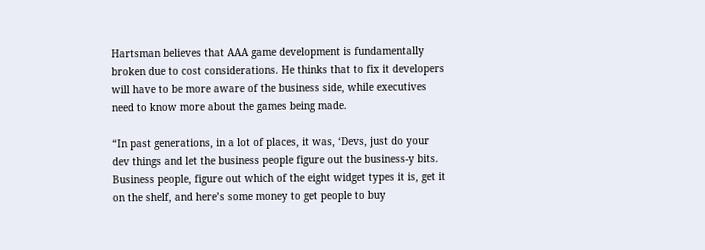Hartsman believes that AAA game development is fundamentally broken due to cost considerations. He thinks that to fix it developers will have to be more aware of the business side, while executives need to know more about the games being made.

“In past generations, in a lot of places, it was, ‘Devs, just do your dev things and let the business people figure out the business-y bits. Business people, figure out which of the eight widget types it is, get it on the shelf, and here’s some money to get people to buy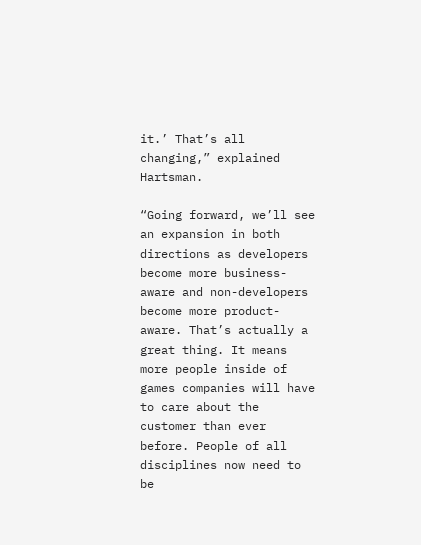it.’ That’s all changing,” explained Hartsman.

“Going forward, we’ll see an expansion in both directions as developers become more business-aware and non-developers become more product-aware. That’s actually a great thing. It means more people inside of games companies will have to care about the customer than ever before. People of all disciplines now need to be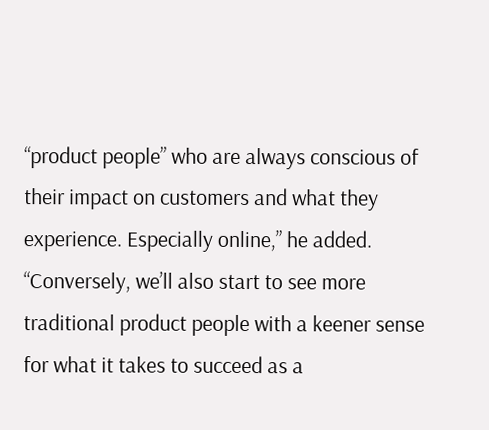“product people” who are always conscious of their impact on customers and what they experience. Especially online,” he added. “Conversely, we’ll also start to see more traditional product people with a keener sense for what it takes to succeed as a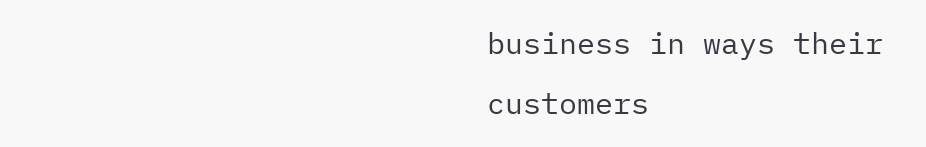business in ways their customers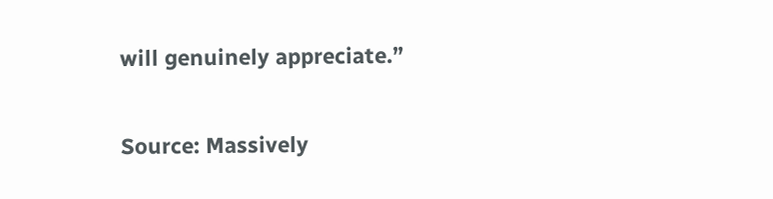will genuinely appreciate.”

Source: Massively